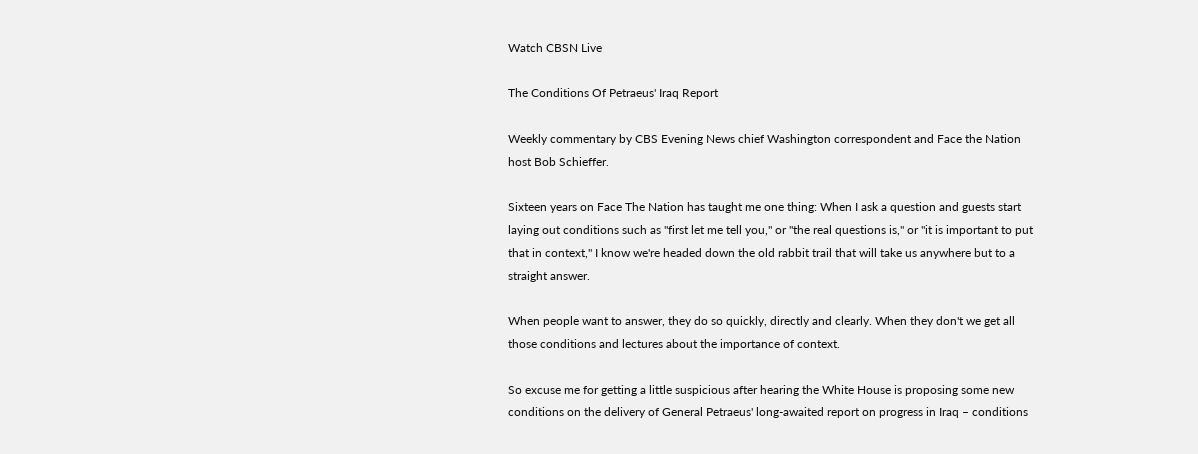Watch CBSN Live

The Conditions Of Petraeus' Iraq Report

Weekly commentary by CBS Evening News chief Washington correspondent and Face the Nation host Bob Schieffer.

Sixteen years on Face The Nation has taught me one thing: When I ask a question and guests start laying out conditions such as "first let me tell you," or "the real questions is," or "it is important to put that in context," I know we're headed down the old rabbit trail that will take us anywhere but to a straight answer.

When people want to answer, they do so quickly, directly and clearly. When they don't we get all those conditions and lectures about the importance of context.

So excuse me for getting a little suspicious after hearing the White House is proposing some new conditions on the delivery of General Petraeus' long-awaited report on progress in Iraq – conditions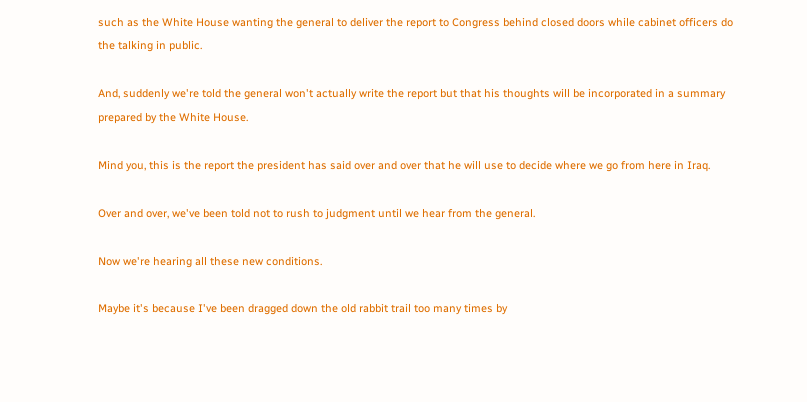such as the White House wanting the general to deliver the report to Congress behind closed doors while cabinet officers do the talking in public.

And, suddenly we're told the general won't actually write the report but that his thoughts will be incorporated in a summary prepared by the White House.

Mind you, this is the report the president has said over and over that he will use to decide where we go from here in Iraq.

Over and over, we've been told not to rush to judgment until we hear from the general.

Now we're hearing all these new conditions.

Maybe it's because I've been dragged down the old rabbit trail too many times by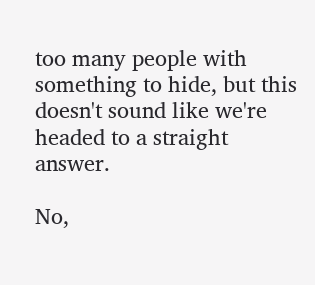too many people with something to hide, but this doesn't sound like we're headed to a straight answer.

No,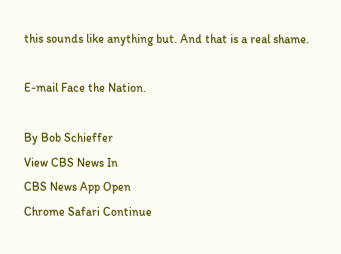this sounds like anything but. And that is a real shame.

E-mail Face the Nation.

By Bob Schieffer
View CBS News In
CBS News App Open
Chrome Safari Continue